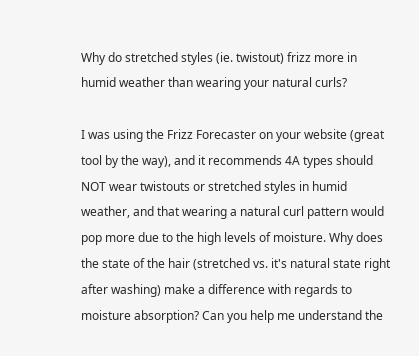Why do stretched styles (ie. twistout) frizz more in humid weather than wearing your natural curls?

I was using the Frizz Forecaster on your website (great tool by the way), and it recommends 4A types should NOT wear twistouts or stretched styles in humid weather, and that wearing a natural curl pattern would pop more due to the high levels of moisture. Why does the state of the hair (stretched vs. it's natural state right after washing) make a difference with regards to moisture absorption? Can you help me understand the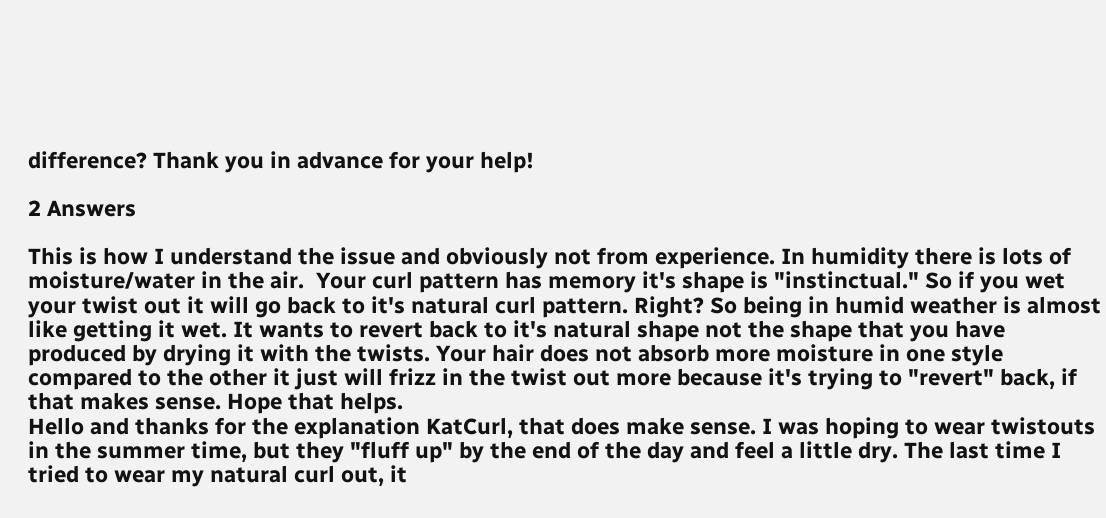difference? Thank you in advance for your help!

2 Answers

This is how I understand the issue and obviously not from experience. In humidity there is lots of moisture/water in the air.  Your curl pattern has memory it's shape is "instinctual." So if you wet your twist out it will go back to it's natural curl pattern. Right? So being in humid weather is almost like getting it wet. It wants to revert back to it's natural shape not the shape that you have produced by drying it with the twists. Your hair does not absorb more moisture in one style compared to the other it just will frizz in the twist out more because it's trying to "revert" back, if that makes sense. Hope that helps.
Hello and thanks for the explanation KatCurl, that does make sense. I was hoping to wear twistouts in the summer time, but they "fluff up" by the end of the day and feel a little dry. The last time I tried to wear my natural curl out, it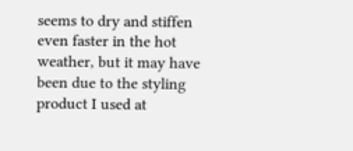seems to dry and stiffen even faster in the hot weather, but it may have been due to the styling product I used at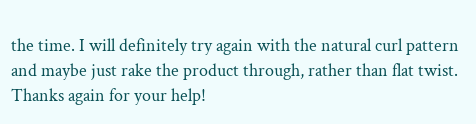the time. I will definitely try again with the natural curl pattern and maybe just rake the product through, rather than flat twist. Thanks again for your help!